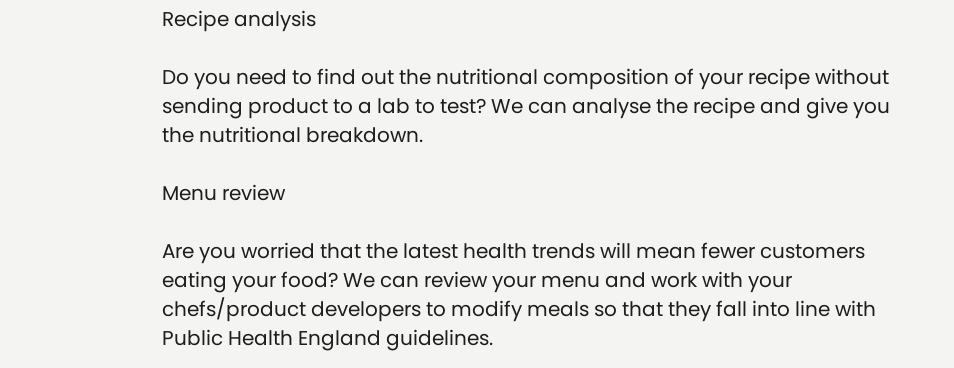Recipe analysis

Do you need to find out the nutritional composition of your recipe without sending product to a lab to test? We can analyse the recipe and give you the nutritional breakdown.

Menu review

Are you worried that the latest health trends will mean fewer customers eating your food? We can review your menu and work with your chefs/product developers to modify meals so that they fall into line with Public Health England guidelines.